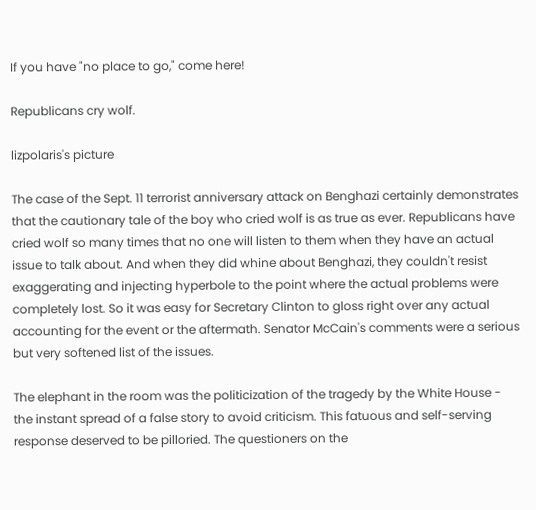If you have "no place to go," come here!

Republicans cry wolf.

lizpolaris's picture

The case of the Sept. 11 terrorist anniversary attack on Benghazi certainly demonstrates that the cautionary tale of the boy who cried wolf is as true as ever. Republicans have cried wolf so many times that no one will listen to them when they have an actual issue to talk about. And when they did whine about Benghazi, they couldn't resist exaggerating and injecting hyperbole to the point where the actual problems were completely lost. So it was easy for Secretary Clinton to gloss right over any actual accounting for the event or the aftermath. Senator McCain's comments were a serious but very softened list of the issues.

The elephant in the room was the politicization of the tragedy by the White House - the instant spread of a false story to avoid criticism. This fatuous and self-serving response deserved to be pilloried. The questioners on the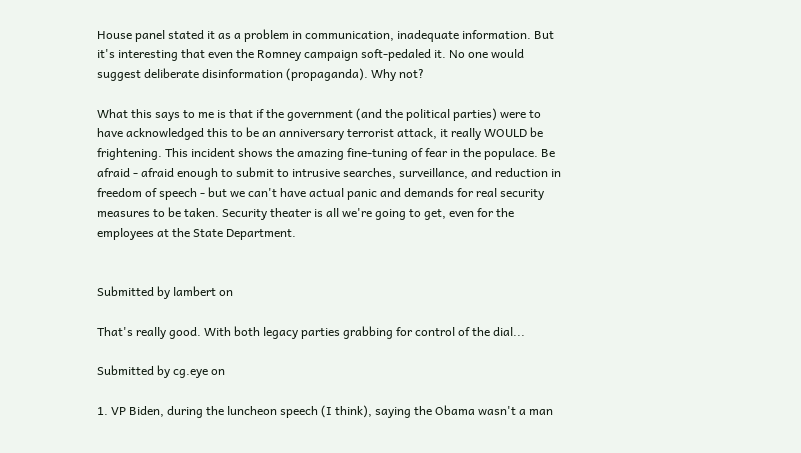House panel stated it as a problem in communication, inadequate information. But it's interesting that even the Romney campaign soft-pedaled it. No one would suggest deliberate disinformation (propaganda). Why not?

What this says to me is that if the government (and the political parties) were to have acknowledged this to be an anniversary terrorist attack, it really WOULD be frightening. This incident shows the amazing fine-tuning of fear in the populace. Be afraid - afraid enough to submit to intrusive searches, surveillance, and reduction in freedom of speech - but we can't have actual panic and demands for real security measures to be taken. Security theater is all we're going to get, even for the employees at the State Department.


Submitted by lambert on

That's really good. With both legacy parties grabbing for control of the dial...

Submitted by cg.eye on

1. VP Biden, during the luncheon speech (I think), saying the Obama wasn't a man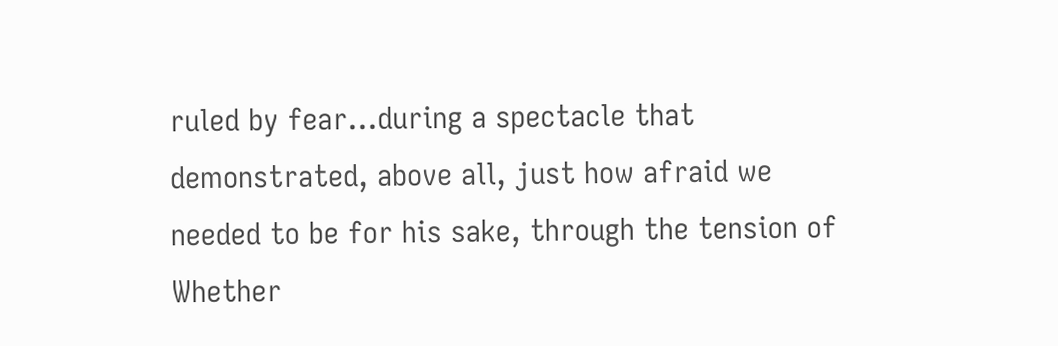ruled by fear...during a spectacle that demonstrated, above all, just how afraid we needed to be for his sake, through the tension of Whether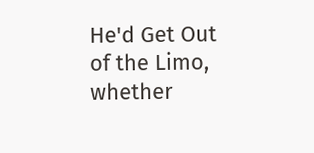He'd Get Out of the Limo, whether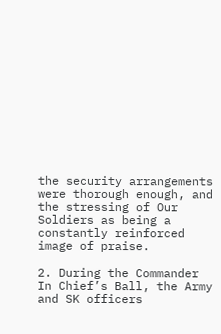the security arrangements were thorough enough, and the stressing of Our Soldiers as being a constantly reinforced image of praise.

2. During the Commander In Chief’s Ball, the Army and SK officers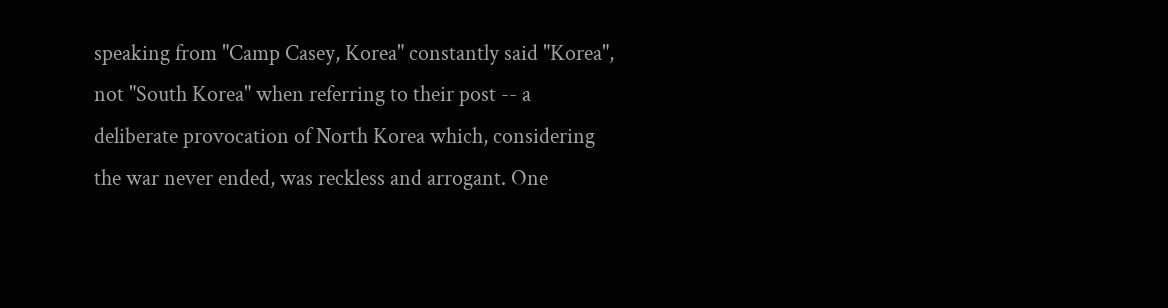speaking from "Camp Casey, Korea" constantly said "Korea", not "South Korea" when referring to their post -- a deliberate provocation of North Korea which, considering the war never ended, was reckless and arrogant. One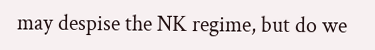may despise the NK regime, but do we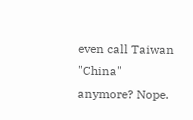even call Taiwan "China" anymore? Nope.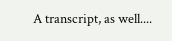A transcript, as well....